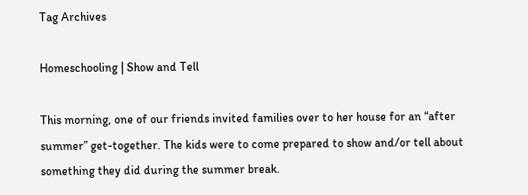Tag Archives

Homeschooling | Show and Tell

This morning, one of our friends invited families over to her house for an “after summer” get-together. The kids were to come prepared to show and/or tell about something they did during the summer break.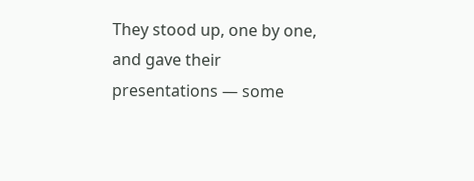They stood up, one by one, and gave their presentations — some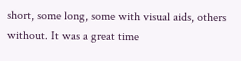short, some long, some with visual aids, others without. It was a great time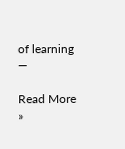of learning —

Read More »